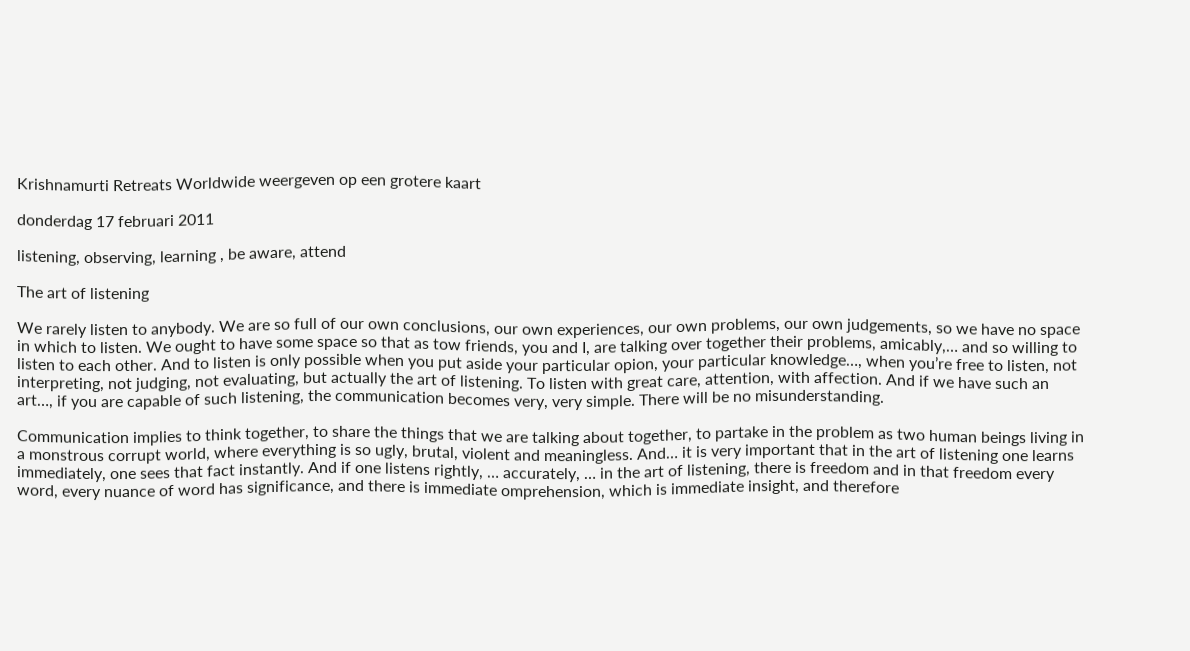Krishnamurti Retreats Worldwide weergeven op een grotere kaart

donderdag 17 februari 2011

listening, observing, learning , be aware, attend

The art of listening

We rarely listen to anybody. We are so full of our own conclusions, our own experiences, our own problems, our own judgements, so we have no space in which to listen. We ought to have some space so that as tow friends, you and I, are talking over together their problems, amicably,… and so willing to listen to each other. And to listen is only possible when you put aside your particular opion, your particular knowledge…, when you’re free to listen, not interpreting, not judging, not evaluating, but actually the art of listening. To listen with great care, attention, with affection. And if we have such an art…, if you are capable of such listening, the communication becomes very, very simple. There will be no misunderstanding.

Communication implies to think together, to share the things that we are talking about together, to partake in the problem as two human beings living in a monstrous corrupt world, where everything is so ugly, brutal, violent and meaningless. And… it is very important that in the art of listening one learns immediately, one sees that fact instantly. And if one listens rightly, … accurately, … in the art of listening, there is freedom and in that freedom every word, every nuance of word has significance, and there is immediate omprehension, which is immediate insight, and therefore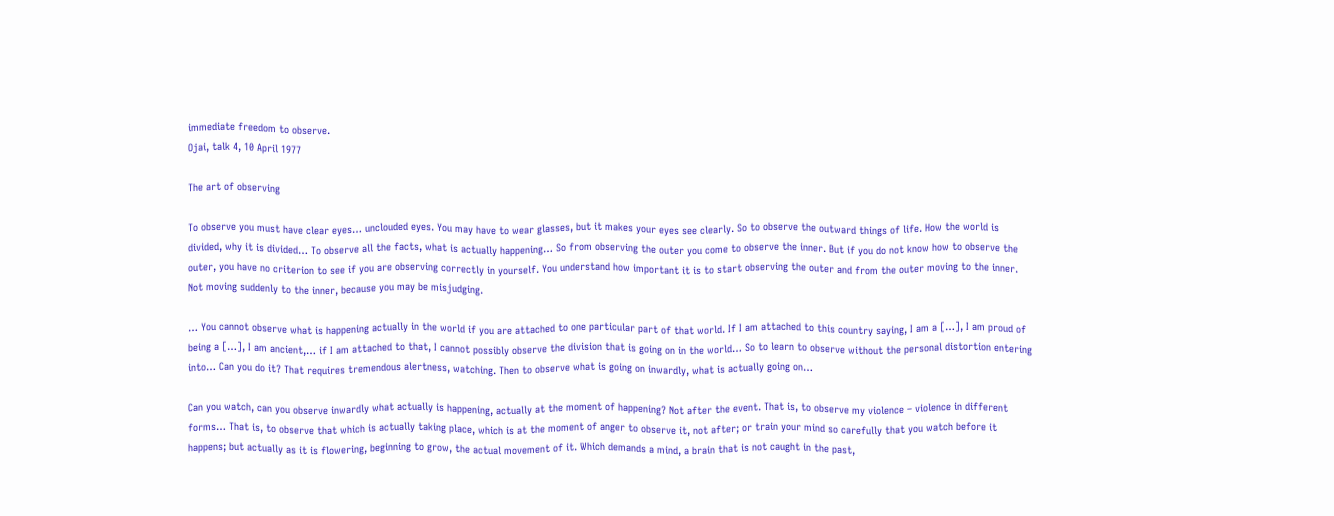immediate freedom to observe.
Ojai, talk 4, 10 April 1977

The art of observing

To observe you must have clear eyes… unclouded eyes. You may have to wear glasses, but it makes your eyes see clearly. So to observe the outward things of life. How the world is divided, why it is divided… To observe all the facts, what is actually happening… So from observing the outer you come to observe the inner. But if you do not know how to observe the outer, you have no criterion to see if you are observing correctly in yourself. You understand how important it is to start observing the outer and from the outer moving to the inner. Not moving suddenly to the inner, because you may be misjudging.

… You cannot observe what is happening actually in the world if you are attached to one particular part of that world. If I am attached to this country saying, I am a […], I am proud of being a […], I am ancient,… if I am attached to that, I cannot possibly observe the division that is going on in the world… So to learn to observe without the personal distortion entering into… Can you do it? That requires tremendous alertness, watching. Then to observe what is going on inwardly, what is actually going on…

Can you watch, can you observe inwardly what actually is happening, actually at the moment of happening? Not after the event. That is, to observe my violence – violence in different forms… That is, to observe that which is actually taking place, which is at the moment of anger to observe it, not after; or train your mind so carefully that you watch before it happens; but actually as it is flowering, beginning to grow, the actual movement of it. Which demands a mind, a brain that is not caught in the past,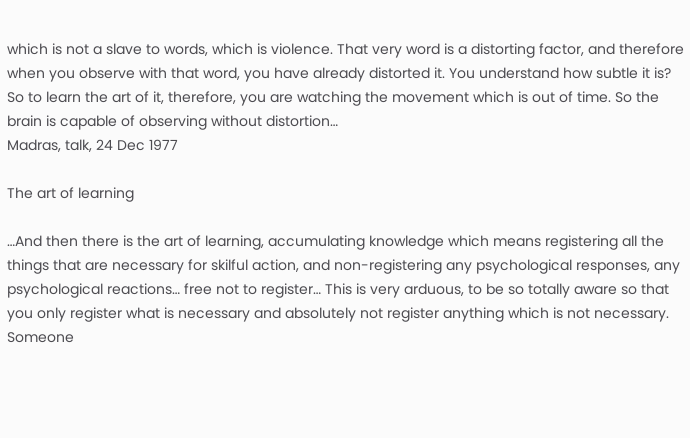which is not a slave to words, which is violence. That very word is a distorting factor, and therefore when you observe with that word, you have already distorted it. You understand how subtle it is? So to learn the art of it, therefore, you are watching the movement which is out of time. So the brain is capable of observing without distortion…
Madras, talk, 24 Dec 1977

The art of learning

…And then there is the art of learning, accumulating knowledge which means registering all the things that are necessary for skilful action, and non-registering any psychological responses, any psychological reactions… free not to register… This is very arduous, to be so totally aware so that you only register what is necessary and absolutely not register anything which is not necessary. Someone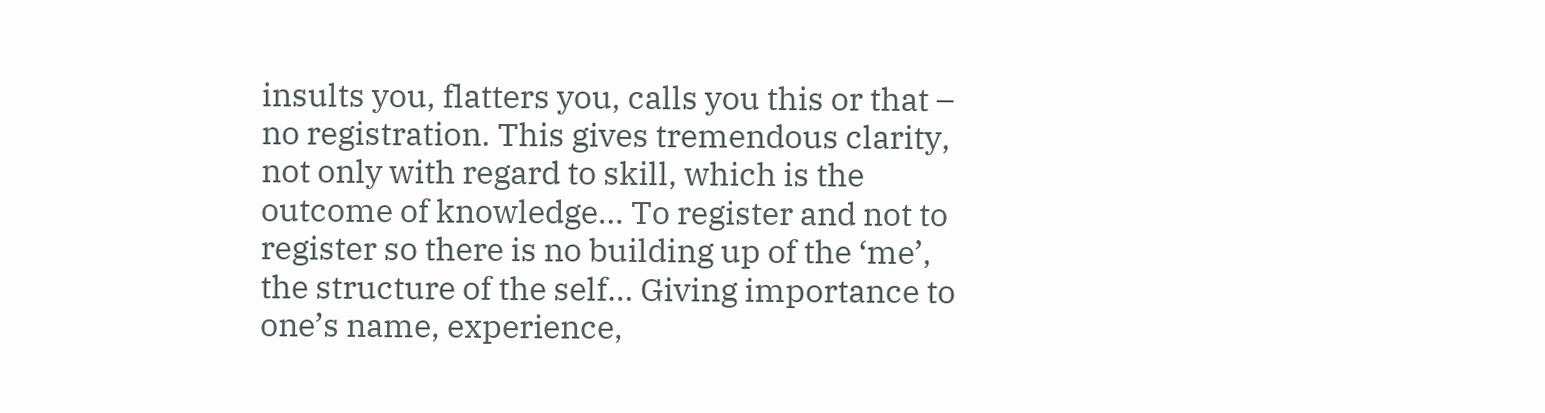insults you, flatters you, calls you this or that – no registration. This gives tremendous clarity, not only with regard to skill, which is the outcome of knowledge… To register and not to register so there is no building up of the ‘me’, the structure of the self… Giving importance to one’s name, experience,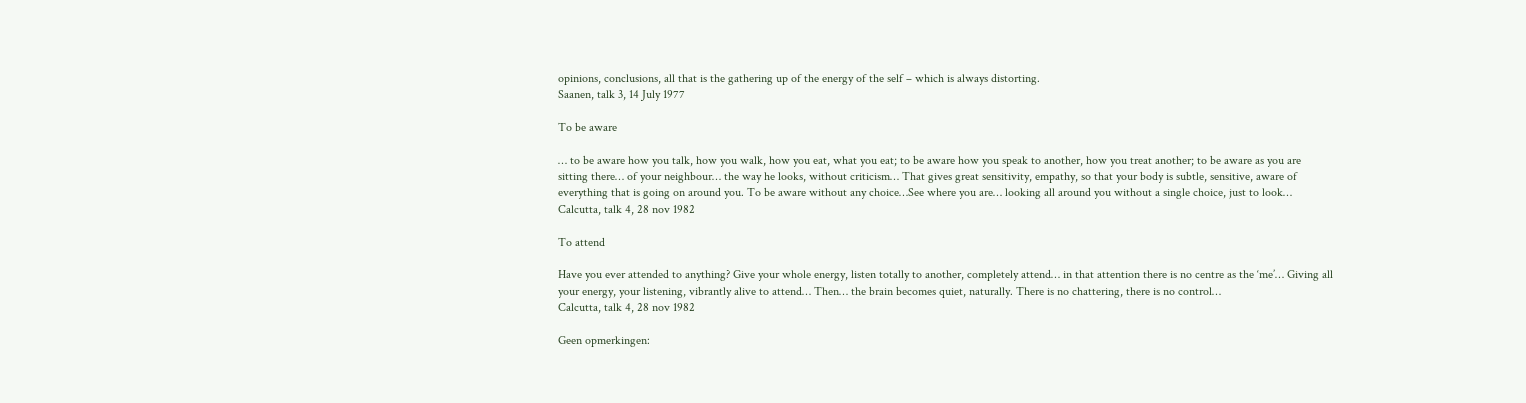opinions, conclusions, all that is the gathering up of the energy of the self – which is always distorting.
Saanen, talk 3, 14 July 1977

To be aware

… to be aware how you talk, how you walk, how you eat, what you eat; to be aware how you speak to another, how you treat another; to be aware as you are sitting there… of your neighbour… the way he looks, without criticism… That gives great sensitivity, empathy, so that your body is subtle, sensitive, aware of everything that is going on around you. To be aware without any choice…See where you are… looking all around you without a single choice, just to look…
Calcutta, talk 4, 28 nov 1982

To attend

Have you ever attended to anything? Give your whole energy, listen totally to another, completely attend… in that attention there is no centre as the ‘me’… Giving all your energy, your listening, vibrantly alive to attend… Then… the brain becomes quiet, naturally. There is no chattering, there is no control…
Calcutta, talk 4, 28 nov 1982

Geen opmerkingen: